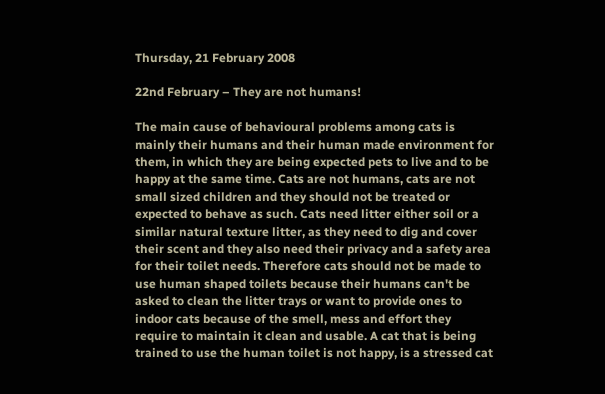Thursday, 21 February 2008

22nd February – They are not humans!

The main cause of behavioural problems among cats is mainly their humans and their human made environment for them, in which they are being expected pets to live and to be happy at the same time. Cats are not humans, cats are not small sized children and they should not be treated or expected to behave as such. Cats need litter either soil or a similar natural texture litter, as they need to dig and cover their scent and they also need their privacy and a safety area for their toilet needs. Therefore cats should not be made to use human shaped toilets because their humans can't be asked to clean the litter trays or want to provide ones to indoor cats because of the smell, mess and effort they require to maintain it clean and usable. A cat that is being trained to use the human toilet is not happy, is a stressed cat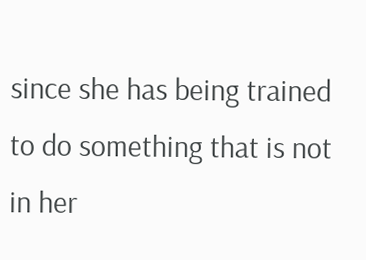since she has being trained to do something that is not in her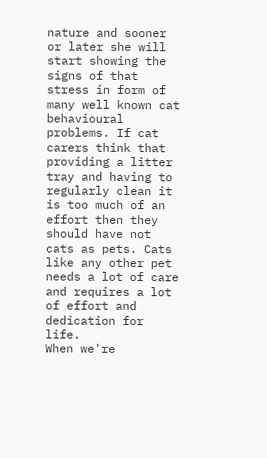nature and sooner or later she will start showing the signs of that stress in form of many well known cat behavioural problems. If cat carers think that providing a litter tray and having to regularly clean it is too much of an effort then they should have not cats as pets. Cats like any other pet needs a lot of care and requires a lot of effort and dedication for life.
When we're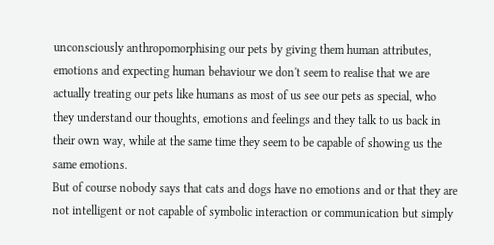unconsciously anthropomorphising our pets by giving them human attributes, emotions and expecting human behaviour we don't seem to realise that we are actually treating our pets like humans as most of us see our pets as special, who they understand our thoughts, emotions and feelings and they talk to us back in their own way, while at the same time they seem to be capable of showing us the same emotions.
But of course nobody says that cats and dogs have no emotions and or that they are not intelligent or not capable of symbolic interaction or communication but simply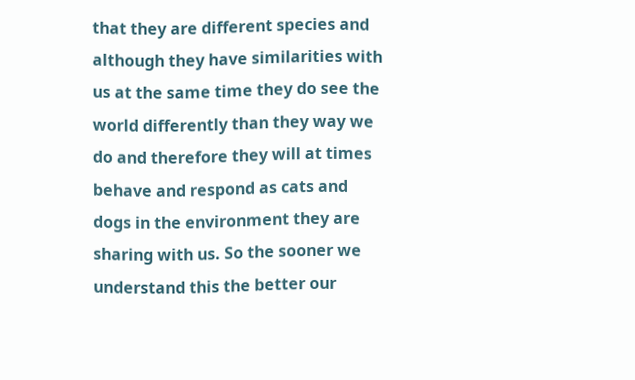that they are different species and although they have similarities with us at the same time they do see the world differently than they way we do and therefore they will at times behave and respond as cats and dogs in the environment they are sharing with us. So the sooner we understand this the better our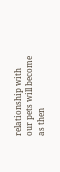relationship with our pets will become as then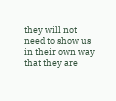they will not need to show us in their own way that they are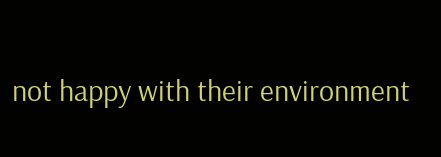not happy with their environment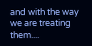and with the way we are treating them....